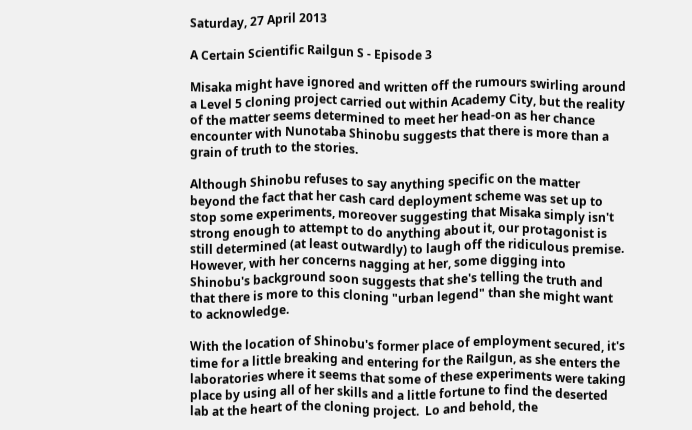Saturday, 27 April 2013

A Certain Scientific Railgun S - Episode 3

Misaka might have ignored and written off the rumours swirling around a Level 5 cloning project carried out within Academy City, but the reality of the matter seems determined to meet her head-on as her chance encounter with Nunotaba Shinobu suggests that there is more than a grain of truth to the stories.

Although Shinobu refuses to say anything specific on the matter beyond the fact that her cash card deployment scheme was set up to stop some experiments, moreover suggesting that Misaka simply isn't strong enough to attempt to do anything about it, our protagonist is still determined (at least outwardly) to laugh off the ridiculous premise.  However, with her concerns nagging at her, some digging into Shinobu's background soon suggests that she's telling the truth and that there is more to this cloning "urban legend" than she might want to acknowledge.

With the location of Shinobu's former place of employment secured, it's time for a little breaking and entering for the Railgun, as she enters the laboratories where it seems that some of these experiments were taking place by using all of her skills and a little fortune to find the deserted lab at the heart of the cloning project.  Lo and behold, the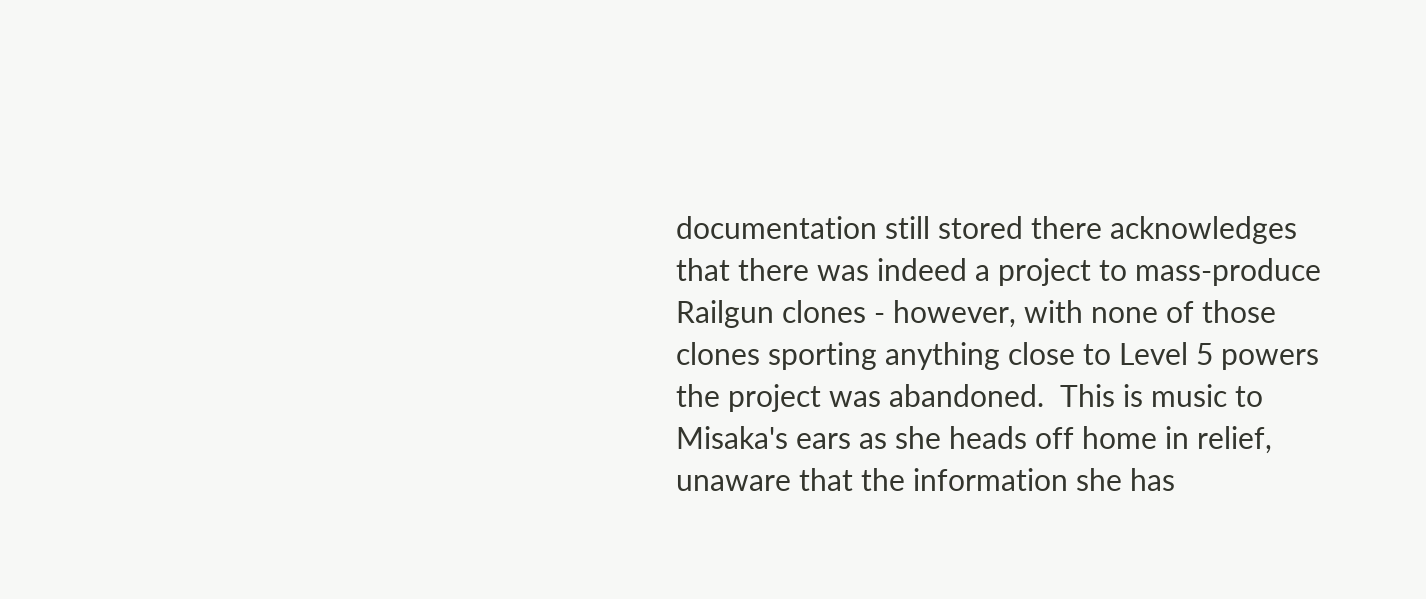documentation still stored there acknowledges that there was indeed a project to mass-produce Railgun clones - however, with none of those clones sporting anything close to Level 5 powers the project was abandoned.  This is music to Misaka's ears as she heads off home in relief, unaware that the information she has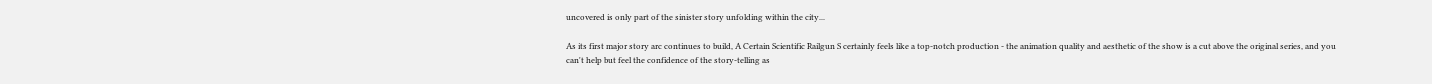uncovered is only part of the sinister story unfolding within the city...

As its first major story arc continues to build, A Certain Scientific Railgun S certainly feels like a top-notch production - the animation quality and aesthetic of the show is a cut above the original series, and you can't help but feel the confidence of the story-telling as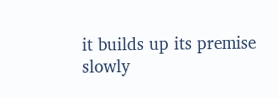it builds up its premise slowly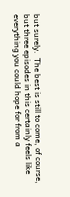but surely.  The best is still to come, of course, but three episodes in this certainly feels like everything you could hope for from a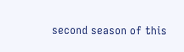second season of this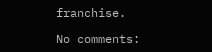franchise.

No comments: